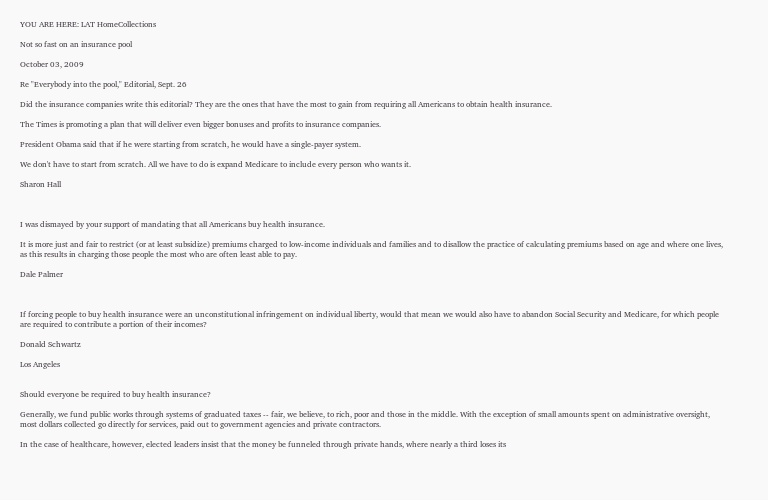YOU ARE HERE: LAT HomeCollections

Not so fast on an insurance pool

October 03, 2009

Re "Everybody into the pool," Editorial, Sept. 26

Did the insurance companies write this editorial? They are the ones that have the most to gain from requiring all Americans to obtain health insurance.

The Times is promoting a plan that will deliver even bigger bonuses and profits to insurance companies.

President Obama said that if he were starting from scratch, he would have a single-payer system.

We don't have to start from scratch. All we have to do is expand Medicare to include every person who wants it.

Sharon Hall



I was dismayed by your support of mandating that all Americans buy health insurance.

It is more just and fair to restrict (or at least subsidize) premiums charged to low-income individuals and families and to disallow the practice of calculating premiums based on age and where one lives, as this results in charging those people the most who are often least able to pay.

Dale Palmer



If forcing people to buy health insurance were an unconstitutional infringement on individual liberty, would that mean we would also have to abandon Social Security and Medicare, for which people are required to contribute a portion of their incomes?

Donald Schwartz

Los Angeles


Should everyone be required to buy health insurance?

Generally, we fund public works through systems of graduated taxes -- fair, we believe, to rich, poor and those in the middle. With the exception of small amounts spent on administrative oversight, most dollars collected go directly for services, paid out to government agencies and private contractors.

In the case of healthcare, however, elected leaders insist that the money be funneled through private hands, where nearly a third loses its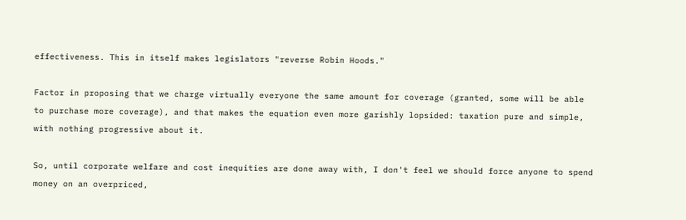effectiveness. This in itself makes legislators "reverse Robin Hoods."

Factor in proposing that we charge virtually everyone the same amount for coverage (granted, some will be able to purchase more coverage), and that makes the equation even more garishly lopsided: taxation pure and simple, with nothing progressive about it.

So, until corporate welfare and cost inequities are done away with, I don't feel we should force anyone to spend money on an overpriced,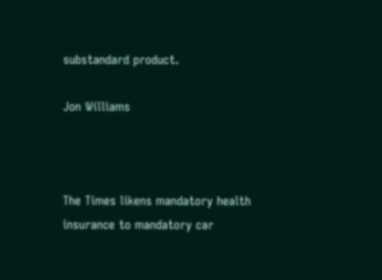substandard product.

Jon Williams



The Times likens mandatory health insurance to mandatory car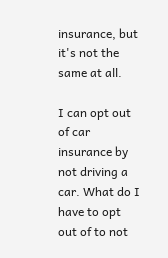insurance, but it's not the same at all.

I can opt out of car insurance by not driving a car. What do I have to opt out of to not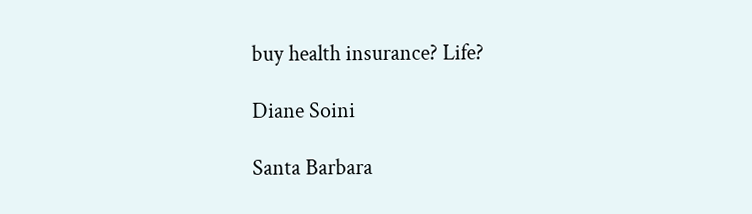buy health insurance? Life?

Diane Soini

Santa Barbara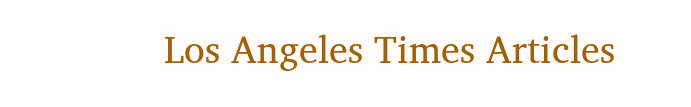Los Angeles Times Articles